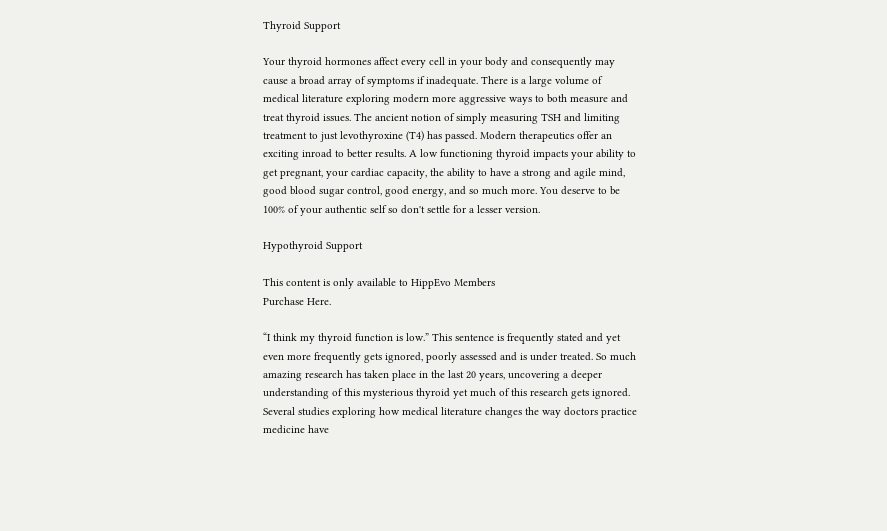Thyroid Support

Your thyroid hormones affect every cell in your body and consequently may cause a broad array of symptoms if inadequate. There is a large volume of medical literature exploring modern more aggressive ways to both measure and treat thyroid issues. The ancient notion of simply measuring TSH and limiting treatment to just levothyroxine (T4) has passed. Modern therapeutics offer an exciting inroad to better results. A low functioning thyroid impacts your ability to get pregnant, your cardiac capacity, the ability to have a strong and agile mind, good blood sugar control, good energy, and so much more. You deserve to be 100% of your authentic self so don't settle for a lesser version.

Hypothyroid Support

This content is only available to HippEvo Members
Purchase Here.

“I think my thyroid function is low.” This sentence is frequently stated and yet even more frequently gets ignored, poorly assessed and is under treated. So much amazing research has taken place in the last 20 years, uncovering a deeper understanding of this mysterious thyroid yet much of this research gets ignored. Several studies exploring how medical literature changes the way doctors practice medicine have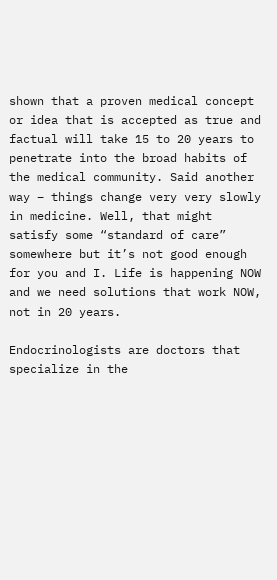shown that a proven medical concept or idea that is accepted as true and factual will take 15 to 20 years to penetrate into the broad habits of the medical community. Said another way – things change very very slowly in medicine. Well, that might satisfy some “standard of care” somewhere but it’s not good enough for you and I. Life is happening NOW and we need solutions that work NOW, not in 20 years.

Endocrinologists are doctors that specialize in the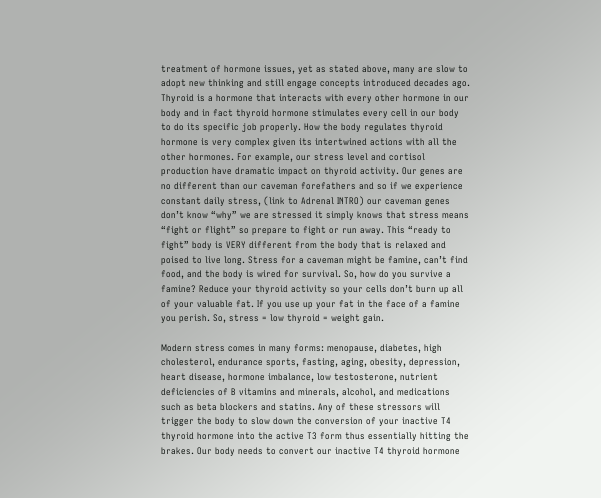treatment of hormone issues, yet as stated above, many are slow to adopt new thinking and still engage concepts introduced decades ago. Thyroid is a hormone that interacts with every other hormone in our body and in fact thyroid hormone stimulates every cell in our body to do its specific job properly. How the body regulates thyroid hormone is very complex given its intertwined actions with all the other hormones. For example, our stress level and cortisol production have dramatic impact on thyroid activity. Our genes are no different than our caveman forefathers and so if we experience constant daily stress, (link to Adrenal INTRO) our caveman genes don’t know “why” we are stressed it simply knows that stress means “fight or flight” so prepare to fight or run away. This “ready to fight” body is VERY different from the body that is relaxed and poised to live long. Stress for a caveman might be famine, can’t find food, and the body is wired for survival. So, how do you survive a famine? Reduce your thyroid activity so your cells don’t burn up all of your valuable fat. If you use up your fat in the face of a famine you perish. So, stress = low thyroid = weight gain.

Modern stress comes in many forms: menopause, diabetes, high cholesterol, endurance sports, fasting, aging, obesity, depression, heart disease, hormone imbalance, low testosterone, nutrient deficiencies of B vitamins and minerals, alcohol, and medications such as beta blockers and statins. Any of these stressors will trigger the body to slow down the conversion of your inactive T4 thyroid hormone into the active T3 form thus essentially hitting the brakes. Our body needs to convert our inactive T4 thyroid hormone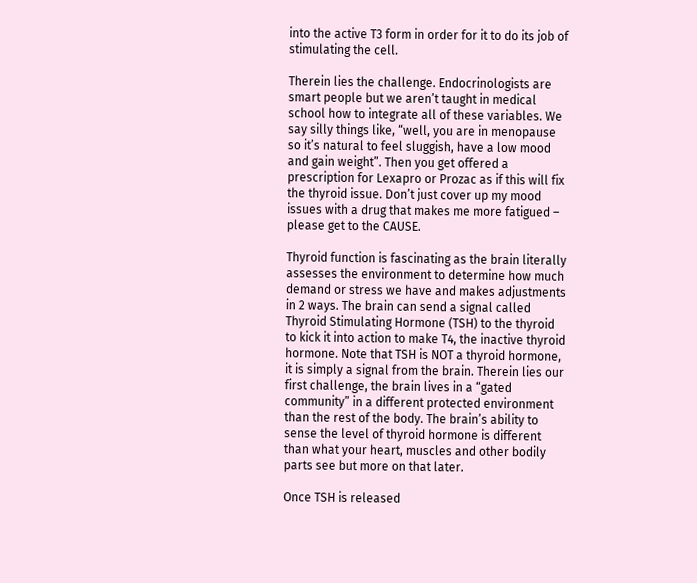into the active T3 form in order for it to do its job of stimulating the cell.

Therein lies the challenge. Endocrinologists are smart people but we aren’t taught in medical school how to integrate all of these variables. We say silly things like, “well, you are in menopause so it’s natural to feel sluggish, have a low mood and gain weight”. Then you get offered a prescription for Lexapro or Prozac as if this will fix the thyroid issue. Don’t just cover up my mood issues with a drug that makes me more fatigued – please get to the CAUSE.

Thyroid function is fascinating as the brain literally assesses the environment to determine how much demand or stress we have and makes adjustments in 2 ways. The brain can send a signal called Thyroid Stimulating Hormone (TSH) to the thyroid to kick it into action to make T4, the inactive thyroid hormone. Note that TSH is NOT a thyroid hormone, it is simply a signal from the brain. Therein lies our first challenge, the brain lives in a “gated community” in a different protected environment than the rest of the body. The brain’s ability to sense the level of thyroid hormone is different than what your heart, muscles and other bodily parts see but more on that later.

Once TSH is released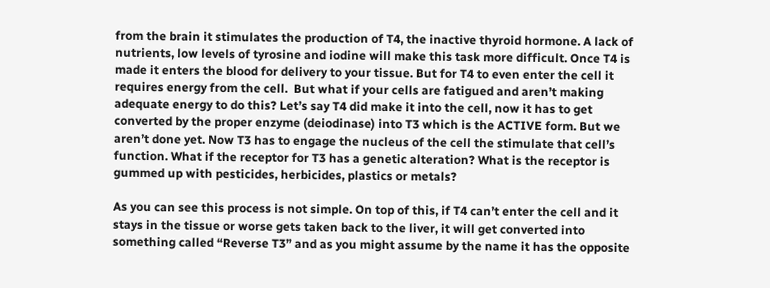from the brain it stimulates the production of T4, the inactive thyroid hormone. A lack of nutrients, low levels of tyrosine and iodine will make this task more difficult. Once T4 is made it enters the blood for delivery to your tissue. But for T4 to even enter the cell it requires energy from the cell.  But what if your cells are fatigued and aren’t making adequate energy to do this? Let’s say T4 did make it into the cell, now it has to get converted by the proper enzyme (deiodinase) into T3 which is the ACTIVE form. But we aren’t done yet. Now T3 has to engage the nucleus of the cell the stimulate that cell’s function. What if the receptor for T3 has a genetic alteration? What is the receptor is gummed up with pesticides, herbicides, plastics or metals?

As you can see this process is not simple. On top of this, if T4 can’t enter the cell and it stays in the tissue or worse gets taken back to the liver, it will get converted into something called “Reverse T3” and as you might assume by the name it has the opposite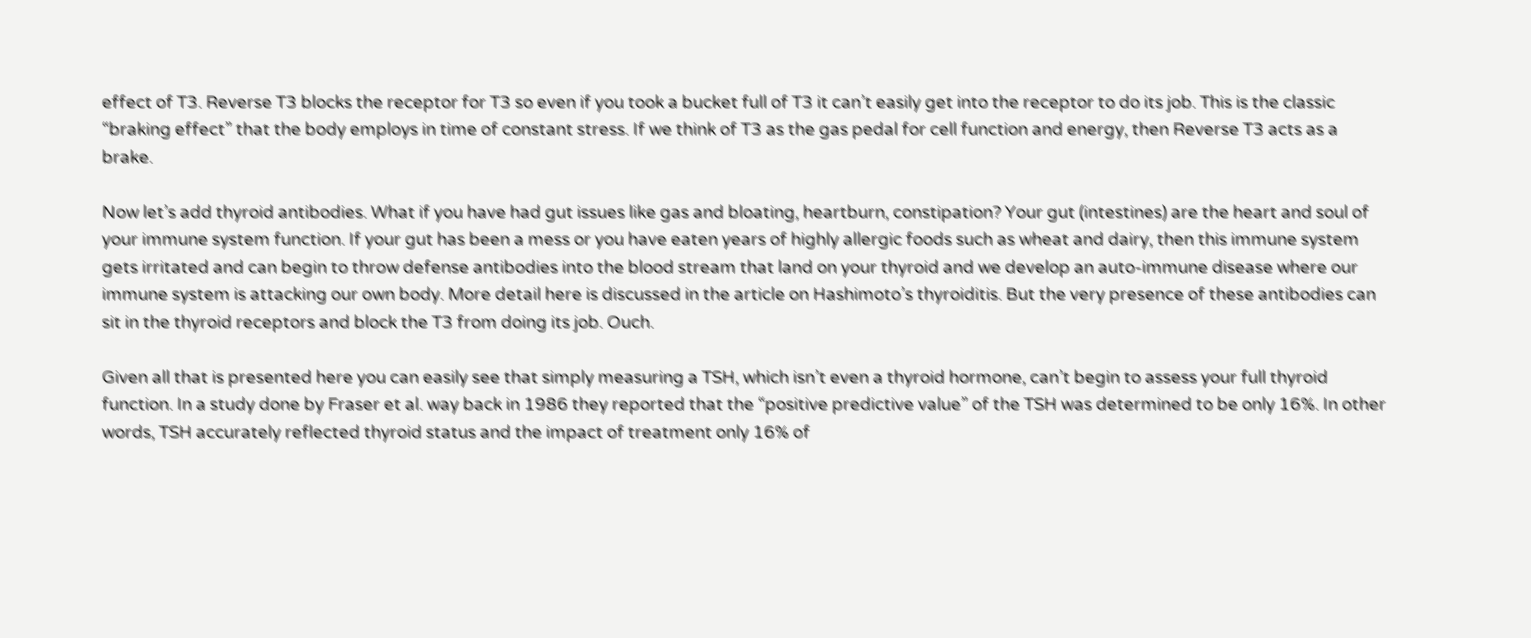effect of T3. Reverse T3 blocks the receptor for T3 so even if you took a bucket full of T3 it can’t easily get into the receptor to do its job. This is the classic “braking effect” that the body employs in time of constant stress. If we think of T3 as the gas pedal for cell function and energy, then Reverse T3 acts as a brake.

Now let’s add thyroid antibodies. What if you have had gut issues like gas and bloating, heartburn, constipation? Your gut (intestines) are the heart and soul of your immune system function. If your gut has been a mess or you have eaten years of highly allergic foods such as wheat and dairy, then this immune system gets irritated and can begin to throw defense antibodies into the blood stream that land on your thyroid and we develop an auto-immune disease where our immune system is attacking our own body. More detail here is discussed in the article on Hashimoto’s thyroiditis. But the very presence of these antibodies can sit in the thyroid receptors and block the T3 from doing its job. Ouch.

Given all that is presented here you can easily see that simply measuring a TSH, which isn’t even a thyroid hormone, can’t begin to assess your full thyroid function. In a study done by Fraser et al. way back in 1986 they reported that the “positive predictive value” of the TSH was determined to be only 16%. In other words, TSH accurately reflected thyroid status and the impact of treatment only 16% of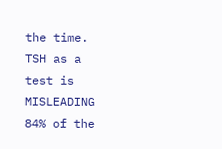the time. TSH as a test is MISLEADING 84% of the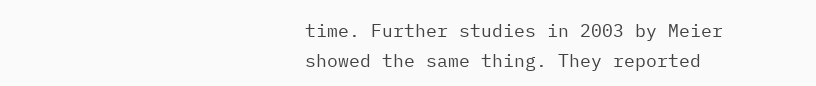time. Further studies in 2003 by Meier showed the same thing. They reported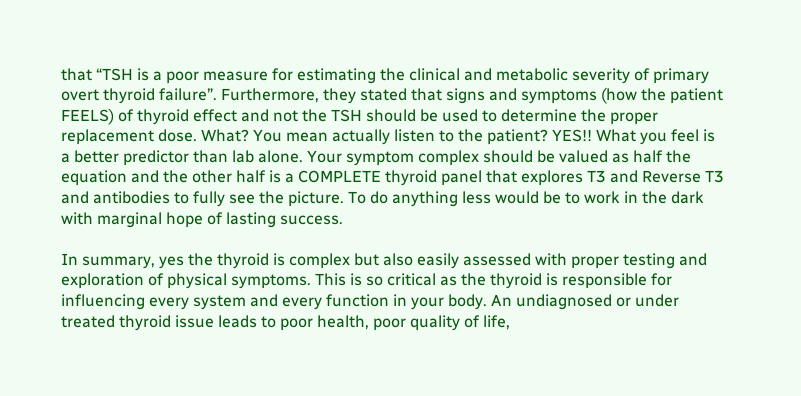that “TSH is a poor measure for estimating the clinical and metabolic severity of primary overt thyroid failure”. Furthermore, they stated that signs and symptoms (how the patient FEELS) of thyroid effect and not the TSH should be used to determine the proper replacement dose. What? You mean actually listen to the patient? YES!! What you feel is a better predictor than lab alone. Your symptom complex should be valued as half the equation and the other half is a COMPLETE thyroid panel that explores T3 and Reverse T3 and antibodies to fully see the picture. To do anything less would be to work in the dark with marginal hope of lasting success.

In summary, yes the thyroid is complex but also easily assessed with proper testing and exploration of physical symptoms. This is so critical as the thyroid is responsible for influencing every system and every function in your body. An undiagnosed or under treated thyroid issue leads to poor health, poor quality of life,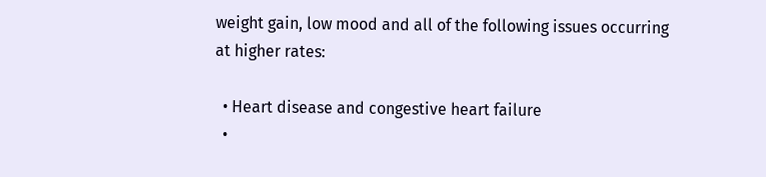weight gain, low mood and all of the following issues occurring at higher rates:

  • Heart disease and congestive heart failure
  •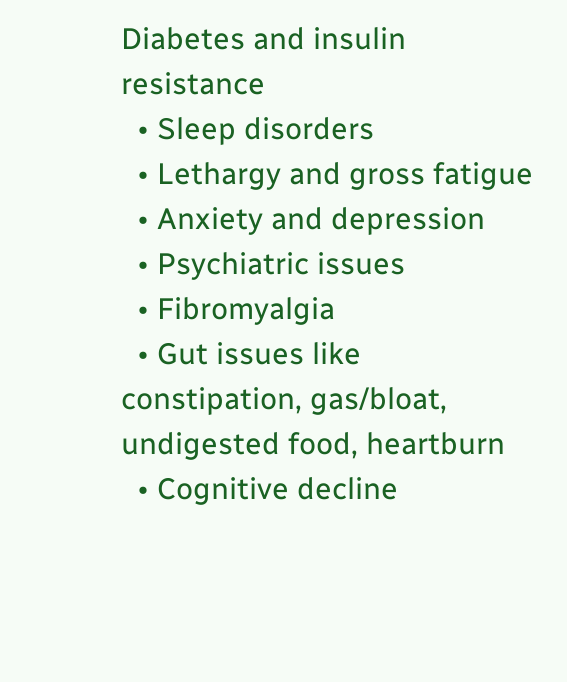Diabetes and insulin resistance
  • Sleep disorders
  • Lethargy and gross fatigue
  • Anxiety and depression
  • Psychiatric issues
  • Fibromyalgia
  • Gut issues like constipation, gas/bloat, undigested food, heartburn
  • Cognitive decline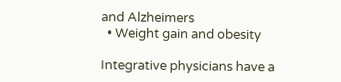and Alzheimers
  • Weight gain and obesity

Integrative physicians have a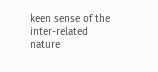keen sense of the inter-related nature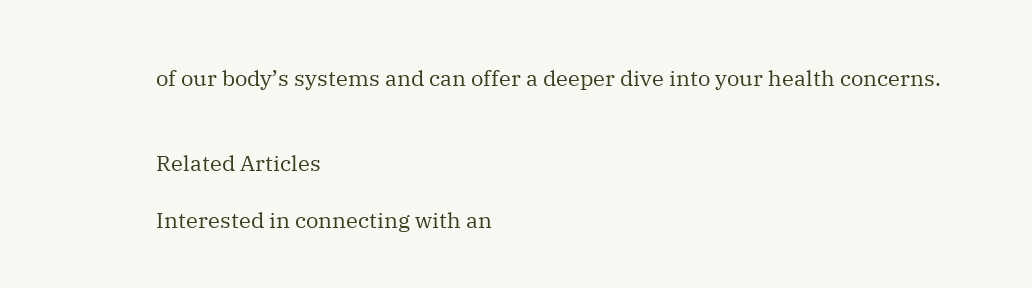of our body’s systems and can offer a deeper dive into your health concerns.


Related Articles

Interested in connecting with an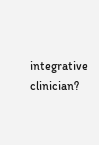integrative clinician?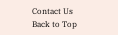Contact Us
Back to Top